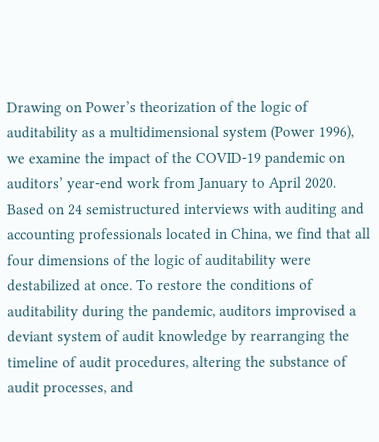Drawing on Power’s theorization of the logic of auditability as a multidimensional system (Power 1996), we examine the impact of the COVID-19 pandemic on auditors’ year-end work from January to April 2020. Based on 24 semistructured interviews with auditing and accounting professionals located in China, we find that all four dimensions of the logic of auditability were destabilized at once. To restore the conditions of auditability during the pandemic, auditors improvised a deviant system of audit knowledge by rearranging the timeline of audit procedures, altering the substance of audit processes, and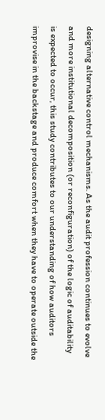designing alternative control mechanisms. As the audit profession continues to evolve and more institutional decomposition (or reconfiguration) of the logic of auditability is expected to occur, this study contributes to our understanding of how auditors improvise in the backstage and produce comfort when they have to operate outside the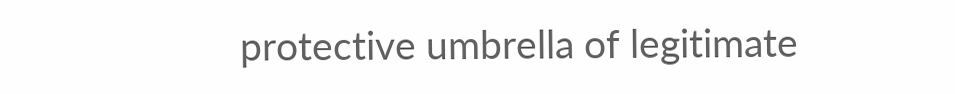protective umbrella of legitimate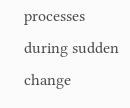processes during sudden change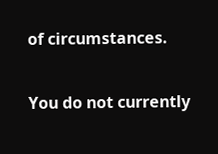of circumstances.

You do not currently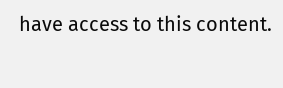have access to this content.